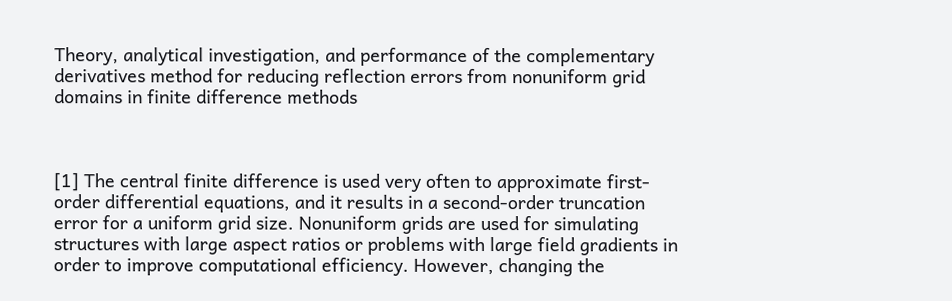Theory, analytical investigation, and performance of the complementary derivatives method for reducing reflection errors from nonuniform grid domains in finite difference methods



[1] The central finite difference is used very often to approximate first-order differential equations, and it results in a second-order truncation error for a uniform grid size. Nonuniform grids are used for simulating structures with large aspect ratios or problems with large field gradients in order to improve computational efficiency. However, changing the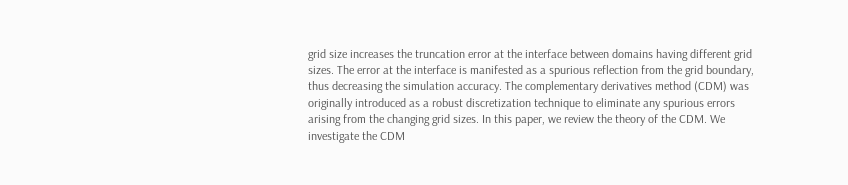grid size increases the truncation error at the interface between domains having different grid sizes. The error at the interface is manifested as a spurious reflection from the grid boundary, thus decreasing the simulation accuracy. The complementary derivatives method (CDM) was originally introduced as a robust discretization technique to eliminate any spurious errors arising from the changing grid sizes. In this paper, we review the theory of the CDM. We investigate the CDM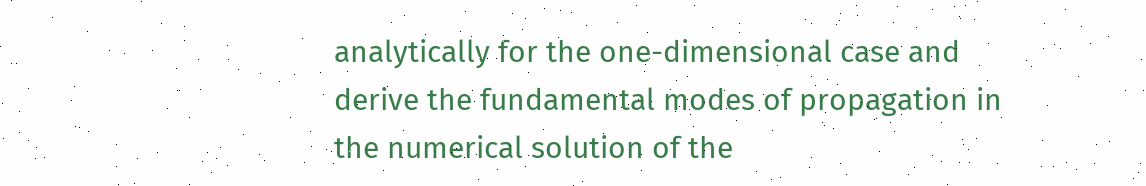analytically for the one-dimensional case and derive the fundamental modes of propagation in the numerical solution of the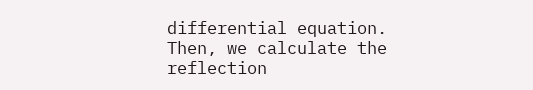differential equation. Then, we calculate the reflection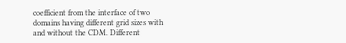coefficient from the interface of two domains having different grid sizes with and without the CDM. Different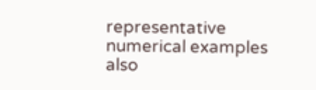representative numerical examples also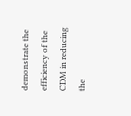demonstrate the efficiency of the CDM in reducing the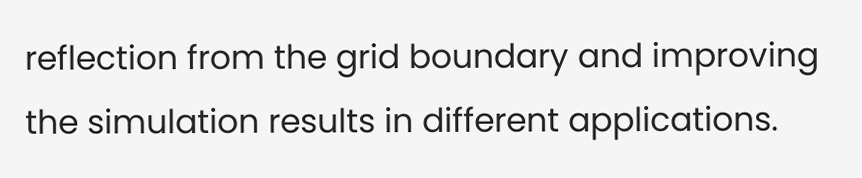reflection from the grid boundary and improving the simulation results in different applications.